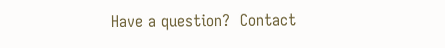Have a question?  Contact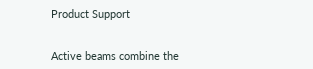Product Support


Active beams combine the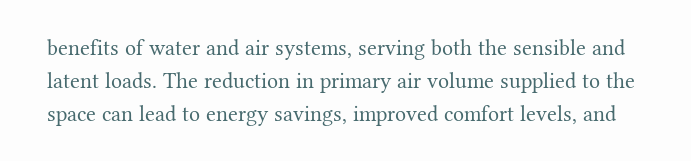benefits of water and air systems, serving both the sensible and latent loads. The reduction in primary air volume supplied to the space can lead to energy savings, improved comfort levels, and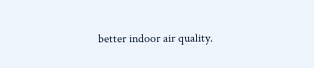better indoor air quality.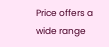Price offers a wide range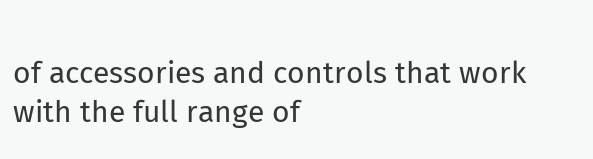of accessories and controls that work with the full range of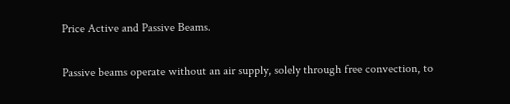Price Active and Passive Beams.

Passive beams operate without an air supply, solely through free convection, to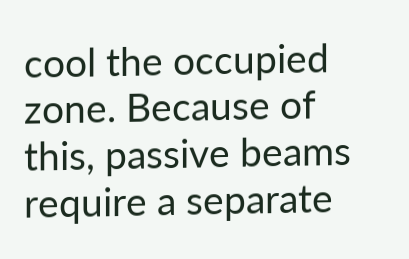cool the occupied zone. Because of this, passive beams require a separate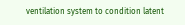ventilation system to condition latent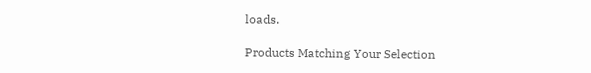loads.

Products Matching Your Selection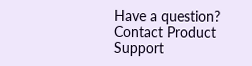Have a question? Contact Product Support